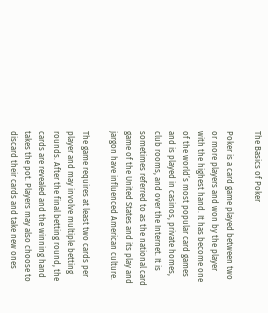The Basics of Poker

Poker is a card game played between two or more players and won by the player with the highest hand. It has become one of the world’s most popular card games and is played in casinos, private homes, club rooms, and over the Internet. It is sometimes referred to as the national card game of the United States and its play and jargon have influenced American culture.

The game requires at least two cards per player and may involve multiple betting rounds. After the final betting round, the cards are revealed and the winning hand takes the pot. Players may also choose to discard their cards and take new ones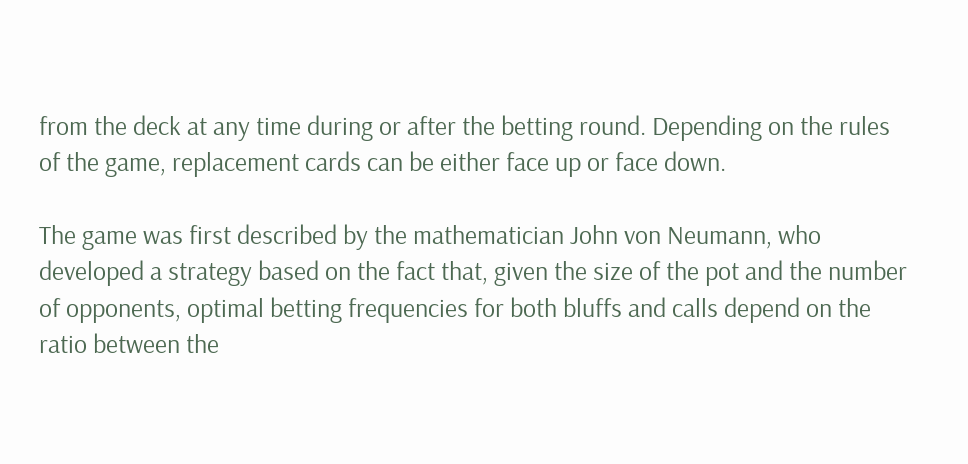from the deck at any time during or after the betting round. Depending on the rules of the game, replacement cards can be either face up or face down.

The game was first described by the mathematician John von Neumann, who developed a strategy based on the fact that, given the size of the pot and the number of opponents, optimal betting frequencies for both bluffs and calls depend on the ratio between the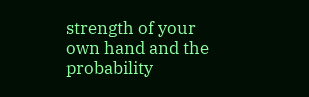strength of your own hand and the probability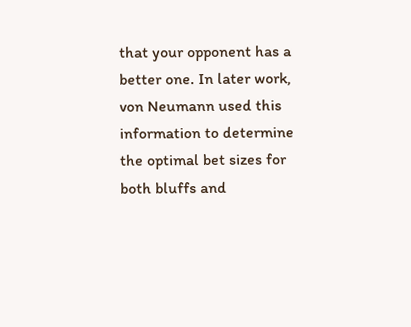that your opponent has a better one. In later work, von Neumann used this information to determine the optimal bet sizes for both bluffs and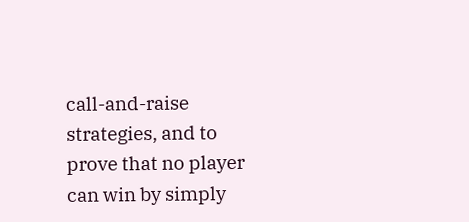call-and-raise strategies, and to prove that no player can win by simply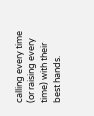calling every time (or raising every time) with their best hands.